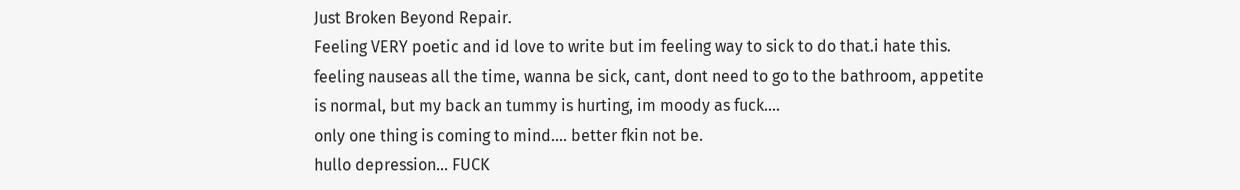Just Broken Beyond Repair.
Feeling VERY poetic and id love to write but im feeling way to sick to do that.i hate this.
feeling nauseas all the time, wanna be sick, cant, dont need to go to the bathroom, appetite is normal, but my back an tummy is hurting, im moody as fuck....
only one thing is coming to mind.... better fkin not be.
hullo depression... FUCK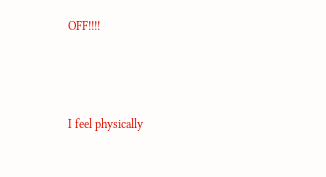OFF!!!!



I feel physically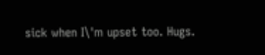sick when I\'m upset too. Hugs.